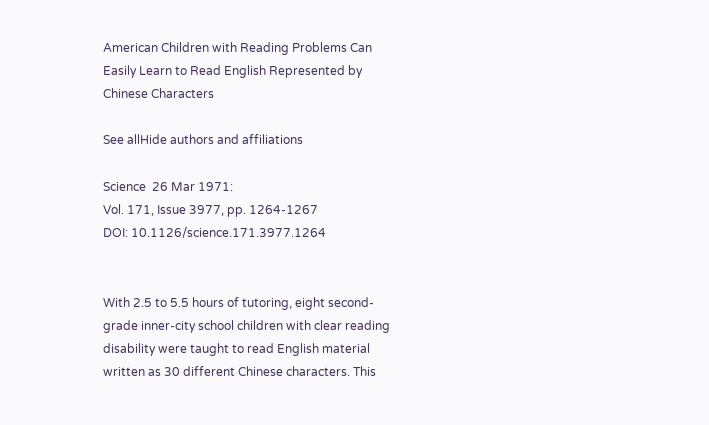American Children with Reading Problems Can Easily Learn to Read English Represented by Chinese Characters

See allHide authors and affiliations

Science  26 Mar 1971:
Vol. 171, Issue 3977, pp. 1264-1267
DOI: 10.1126/science.171.3977.1264


With 2.5 to 5.5 hours of tutoring, eight second-grade inner-city school children with clear reading disability were taught to read English material written as 30 different Chinese characters. This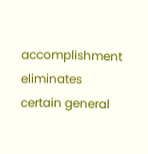accomplishment eliminates certain general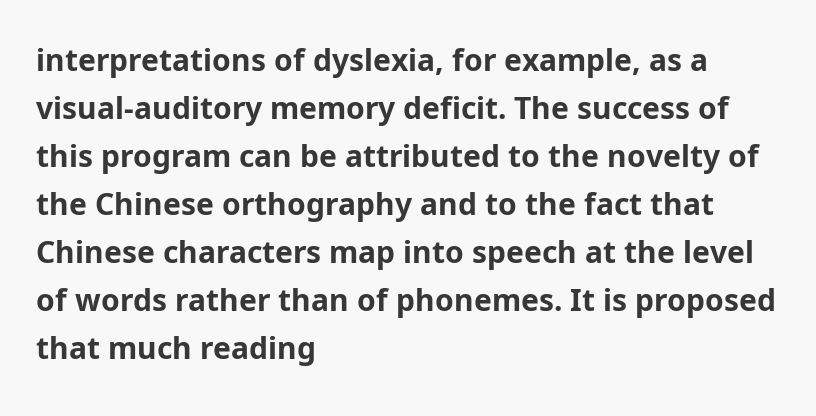interpretations of dyslexia, for example, as a visual-auditory memory deficit. The success of this program can be attributed to the novelty of the Chinese orthography and to the fact that Chinese characters map into speech at the level of words rather than of phonemes. It is proposed that much reading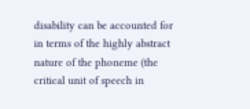disability can be accounted for in terms of the highly abstract nature of the phoneme (the critical unit of speech in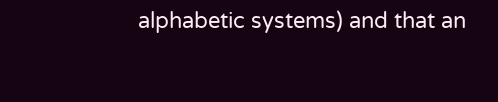alphabetic systems) and that an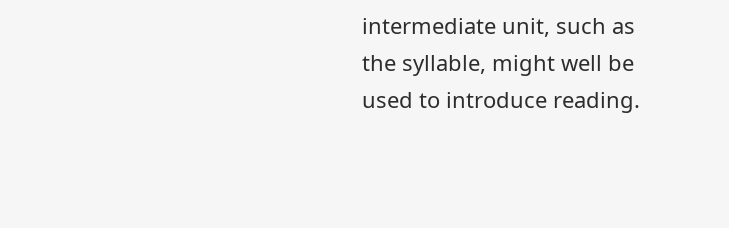intermediate unit, such as the syllable, might well be used to introduce reading.